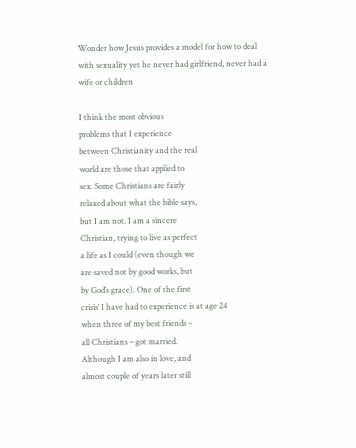Wonder how Jesus provides a model for how to deal with sexuality yet he never had girlfriend, never had a wife or children

I think the most obvious
problems that I experience
between Christianity and the real
world are those that applied to
sex. Some Christians are fairly
relaxed about what the bible says,
but I am not. I am a sincere
Christian, trying to live as perfect
a life as I could (even though we
are saved not by good works, but
by God’s grace). One of the first
crisis’ I have had to experience is at age 24
when three of my best friends –
all Christians – got married.
Although I am also in love, and
almost couple of years later still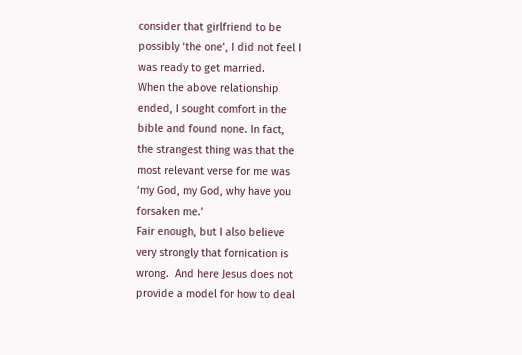consider that girlfriend to be
possibly ‘the one’, I did not feel I
was ready to get married.
When the above relationship
ended, I sought comfort in the
bible and found none. In fact,
the strangest thing was that the
most relevant verse for me was
‘my God, my God, why have you
forsaken me.’
Fair enough, but I also believe
very strongly that fornication is
wrong.  And here Jesus does not
provide a model for how to deal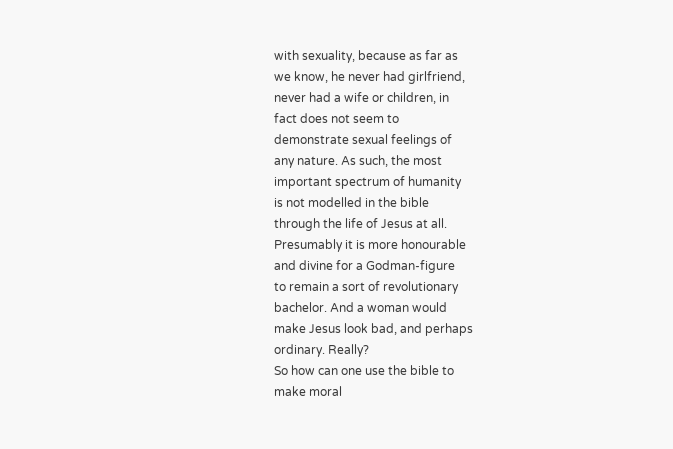with sexuality, because as far as
we know, he never had girlfriend,
never had a wife or children, in
fact does not seem to
demonstrate sexual feelings of
any nature. As such, the most
important spectrum of humanity
is not modelled in the bible
through the life of Jesus at all.
Presumably it is more honourable
and divine for a Godman-figure
to remain a sort of revolutionary
bachelor. And a woman would
make Jesus look bad, and perhaps
ordinary. Really?
So how can one use the bible to
make moral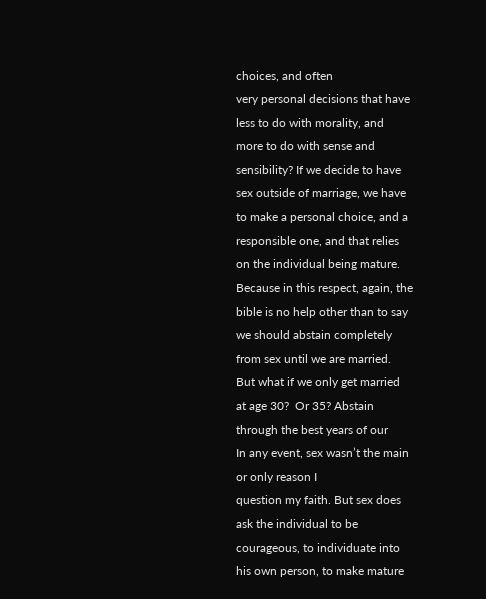choices, and often
very personal decisions that have
less to do with morality, and
more to do with sense and
sensibility? If we decide to have
sex outside of marriage, we have
to make a personal choice, and a
responsible one, and that relies
on the individual being mature.
Because in this respect, again, the
bible is no help other than to say
we should abstain completely
from sex until we are married.
But what if we only get married
at age 30?  Or 35? Abstain
through the best years of our
In any event, sex wasn’t the main
or only reason I
question my faith. But sex does
ask the individual to be
courageous, to individuate into
his own person, to make mature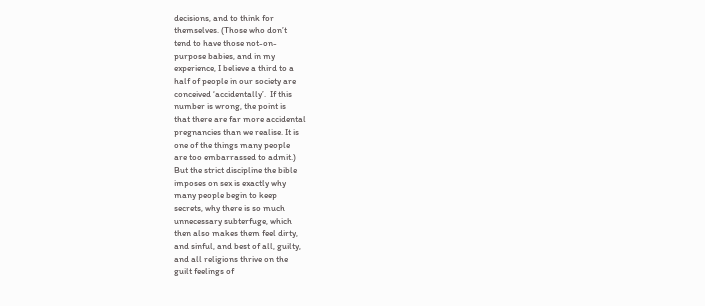decisions, and to think for
themselves. (Those who don’t
tend to have those not-on-
purpose babies, and in my
experience, I believe a third to a
half of people in our society are
conceived ‘accidentally’.  If this
number is wrong, the point is
that there are far more accidental
pregnancies than we realise. It is
one of the things many people
are too embarrassed to admit.)
But the strict discipline the bible
imposes on sex is exactly why
many people begin to keep
secrets, why there is so much
unnecessary subterfuge, which
then also makes them feel dirty,
and sinful, and best of all, guilty,
and all religions thrive on the
guilt feelings of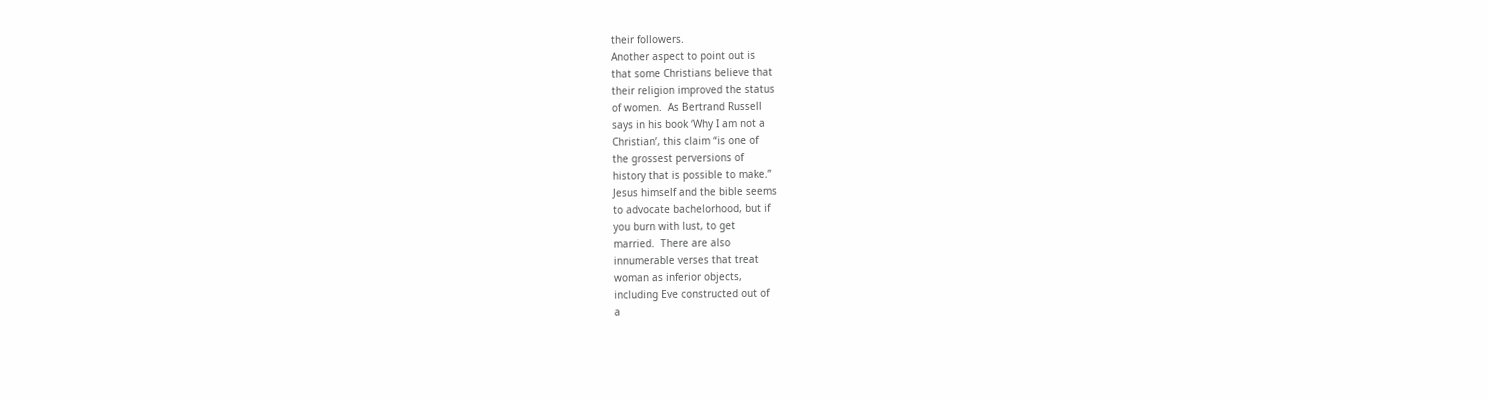their followers.
Another aspect to point out is
that some Christians believe that
their religion improved the status
of women.  As Bertrand Russell
says in his book ‘Why I am not a
Christian’, this claim “is one of
the grossest perversions of
history that is possible to make.”
Jesus himself and the bible seems
to advocate bachelorhood, but if
you burn with lust, to get
married.  There are also
innumerable verses that treat
woman as inferior objects,
including Eve constructed out of
a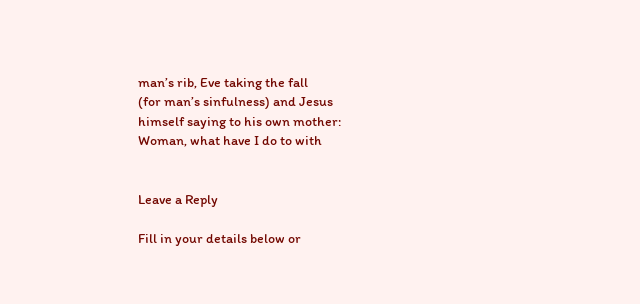man’s rib, Eve taking the fall
(for man’s sinfulness) and Jesus
himself saying to his own mother:
Woman, what have I do to with


Leave a Reply

Fill in your details below or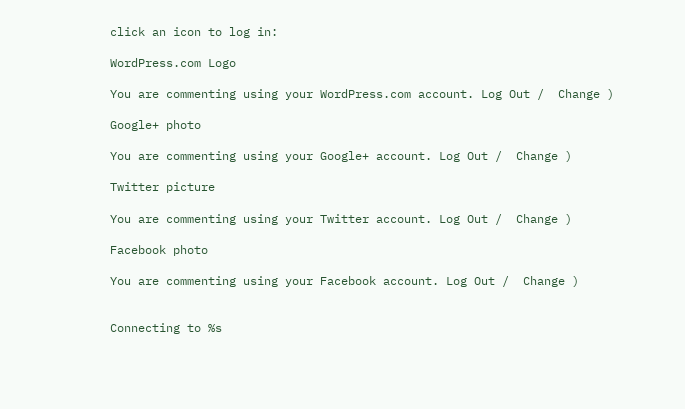click an icon to log in:

WordPress.com Logo

You are commenting using your WordPress.com account. Log Out /  Change )

Google+ photo

You are commenting using your Google+ account. Log Out /  Change )

Twitter picture

You are commenting using your Twitter account. Log Out /  Change )

Facebook photo

You are commenting using your Facebook account. Log Out /  Change )


Connecting to %s